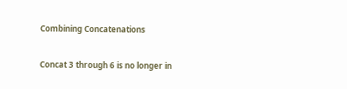Combining Concatenations

Concat 3 through 6 is no longer in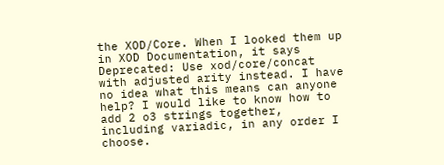the XOD/Core. When I looked them up in XOD Documentation, it says
Deprecated: Use xod/core/concat with adjusted arity instead. I have no idea what this means can anyone help? I would like to know how to add 2 o3 strings together, including variadic, in any order I choose.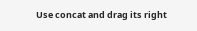Use concat and drag its right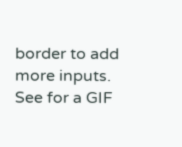border to add more inputs. See for a GIF